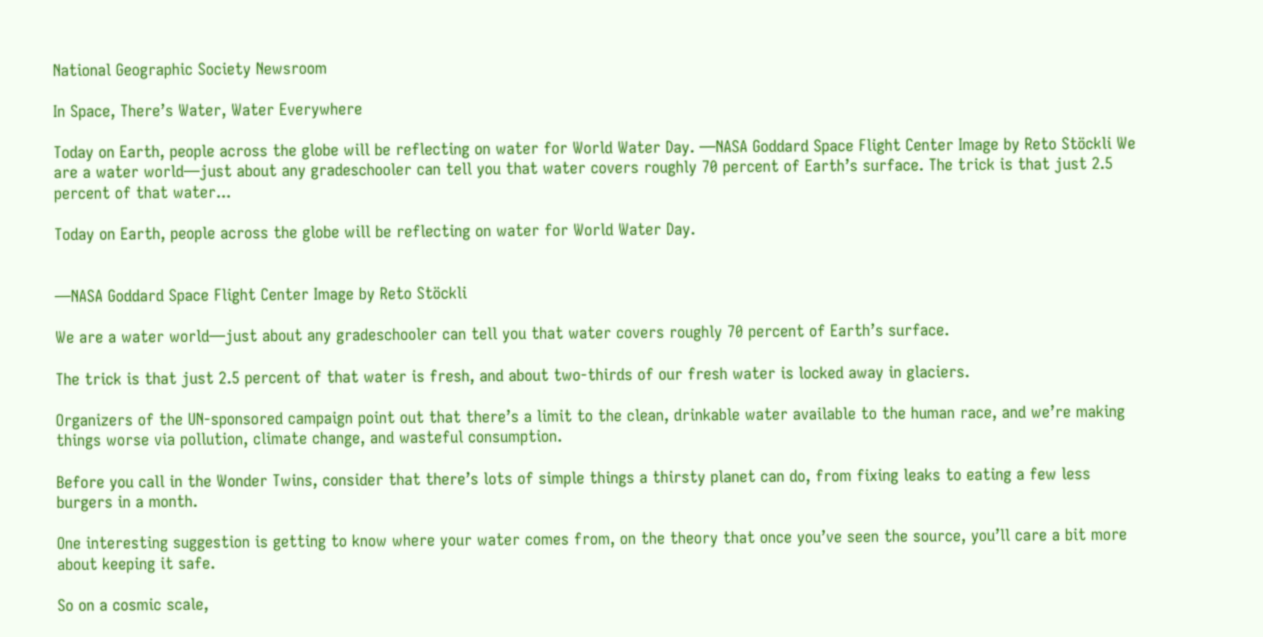National Geographic Society Newsroom

In Space, There’s Water, Water Everywhere

Today on Earth, people across the globe will be reflecting on water for World Water Day. —NASA Goddard Space Flight Center Image by Reto Stöckli We are a water world—just about any gradeschooler can tell you that water covers roughly 70 percent of Earth’s surface. The trick is that just 2.5 percent of that water...

Today on Earth, people across the globe will be reflecting on water for World Water Day.


—NASA Goddard Space Flight Center Image by Reto Stöckli

We are a water world—just about any gradeschooler can tell you that water covers roughly 70 percent of Earth’s surface.

The trick is that just 2.5 percent of that water is fresh, and about two-thirds of our fresh water is locked away in glaciers.

Organizers of the UN-sponsored campaign point out that there’s a limit to the clean, drinkable water available to the human race, and we’re making things worse via pollution, climate change, and wasteful consumption.

Before you call in the Wonder Twins, consider that there’s lots of simple things a thirsty planet can do, from fixing leaks to eating a few less burgers in a month.

One interesting suggestion is getting to know where your water comes from, on the theory that once you’ve seen the source, you’ll care a bit more about keeping it safe.

So on a cosmic scale,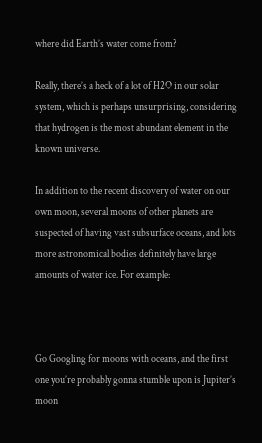where did Earth’s water come from?

Really, there’s a heck of a lot of H2O in our solar system, which is perhaps unsurprising, considering that hydrogen is the most abundant element in the known universe.

In addition to the recent discovery of water on our own moon, several moons of other planets are suspected of having vast subsurface oceans, and lots more astronomical bodies definitely have large amounts of water ice. For example:



Go Googling for moons with oceans, and the first one you’re probably gonna stumble upon is Jupiter’s moon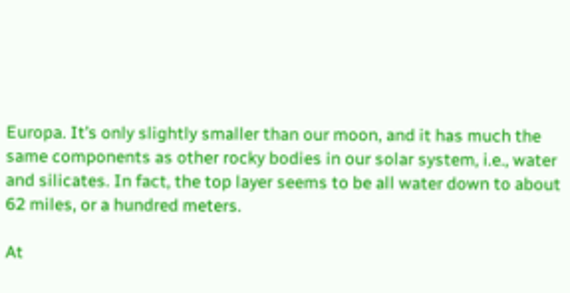Europa. It’s only slightly smaller than our moon, and it has much the same components as other rocky bodies in our solar system, i.e., water and silicates. In fact, the top layer seems to be all water down to about 62 miles, or a hundred meters.

At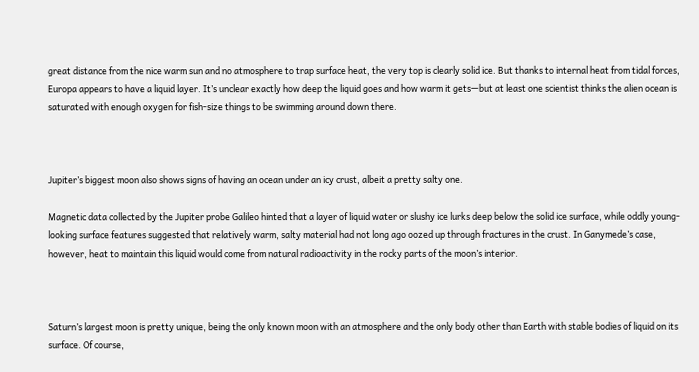great distance from the nice warm sun and no atmosphere to trap surface heat, the very top is clearly solid ice. But thanks to internal heat from tidal forces, Europa appears to have a liquid layer. It’s unclear exactly how deep the liquid goes and how warm it gets—but at least one scientist thinks the alien ocean is saturated with enough oxygen for fish-size things to be swimming around down there.



Jupiter’s biggest moon also shows signs of having an ocean under an icy crust, albeit a pretty salty one.

Magnetic data collected by the Jupiter probe Galileo hinted that a layer of liquid water or slushy ice lurks deep below the solid ice surface, while oddly young-looking surface features suggested that relatively warm, salty material had not long ago oozed up through fractures in the crust. In Ganymede’s case, however, heat to maintain this liquid would come from natural radioactivity in the rocky parts of the moon’s interior.



Saturn’s largest moon is pretty unique, being the only known moon with an atmosphere and the only body other than Earth with stable bodies of liquid on its surface. Of course,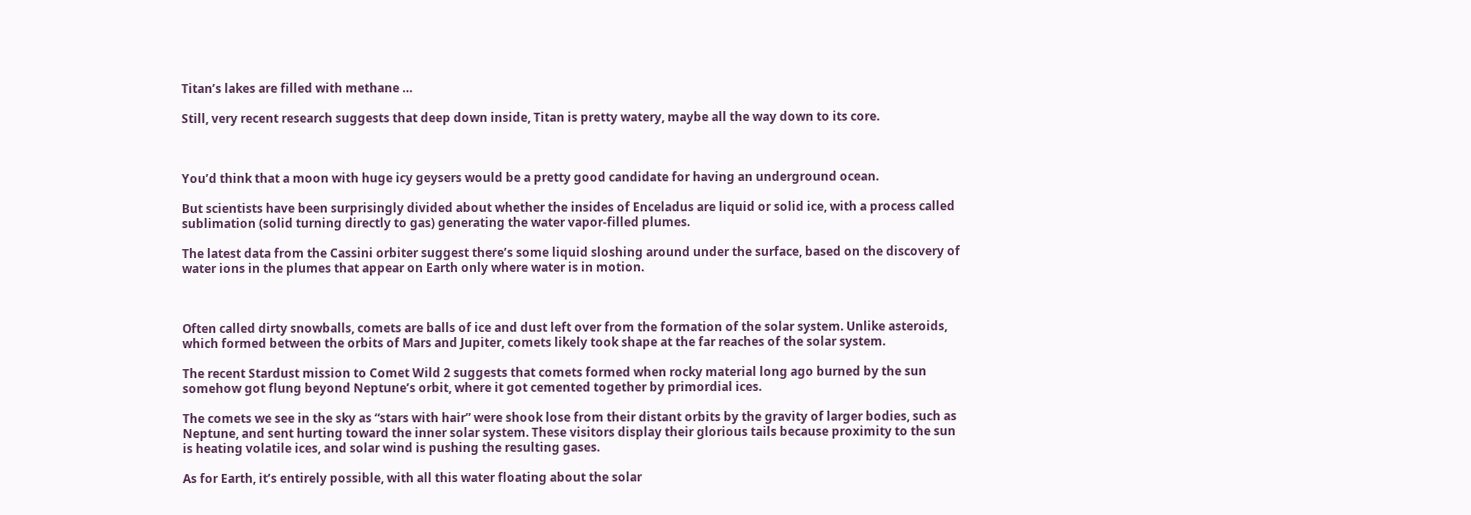Titan’s lakes are filled with methane …

Still, very recent research suggests that deep down inside, Titan is pretty watery, maybe all the way down to its core.



You’d think that a moon with huge icy geysers would be a pretty good candidate for having an underground ocean.

But scientists have been surprisingly divided about whether the insides of Enceladus are liquid or solid ice, with a process called sublimation (solid turning directly to gas) generating the water vapor-filled plumes.

The latest data from the Cassini orbiter suggest there’s some liquid sloshing around under the surface, based on the discovery of water ions in the plumes that appear on Earth only where water is in motion.



Often called dirty snowballs, comets are balls of ice and dust left over from the formation of the solar system. Unlike asteroids, which formed between the orbits of Mars and Jupiter, comets likely took shape at the far reaches of the solar system.

The recent Stardust mission to Comet Wild 2 suggests that comets formed when rocky material long ago burned by the sun somehow got flung beyond Neptune’s orbit, where it got cemented together by primordial ices.

The comets we see in the sky as “stars with hair” were shook lose from their distant orbits by the gravity of larger bodies, such as Neptune, and sent hurting toward the inner solar system. These visitors display their glorious tails because proximity to the sun is heating volatile ices, and solar wind is pushing the resulting gases.

As for Earth, it’s entirely possible, with all this water floating about the solar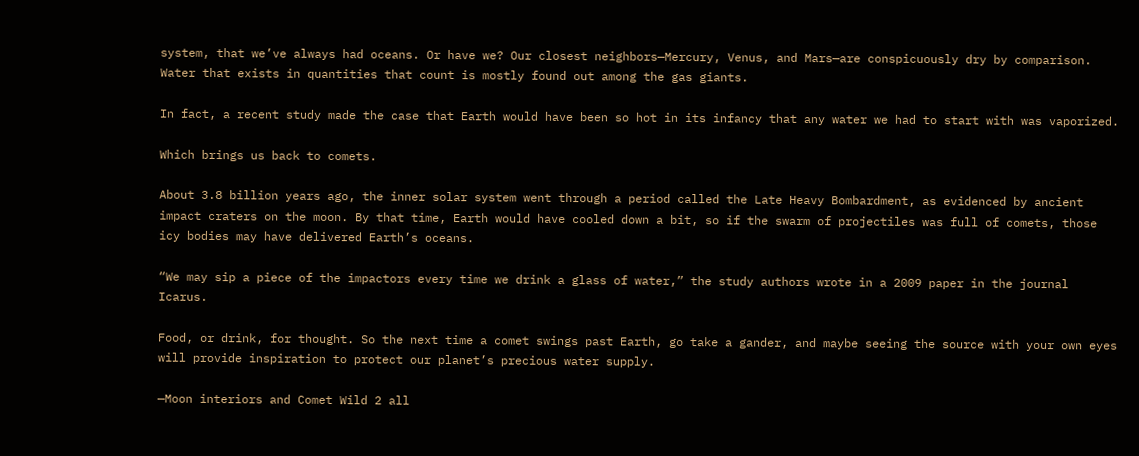system, that we’ve always had oceans. Or have we? Our closest neighbors—Mercury, Venus, and Mars—are conspicuously dry by comparison. Water that exists in quantities that count is mostly found out among the gas giants.

In fact, a recent study made the case that Earth would have been so hot in its infancy that any water we had to start with was vaporized.

Which brings us back to comets.

About 3.8 billion years ago, the inner solar system went through a period called the Late Heavy Bombardment, as evidenced by ancient impact craters on the moon. By that time, Earth would have cooled down a bit, so if the swarm of projectiles was full of comets, those icy bodies may have delivered Earth’s oceans.

“We may sip a piece of the impactors every time we drink a glass of water,” the study authors wrote in a 2009 paper in the journal Icarus.

Food, or drink, for thought. So the next time a comet swings past Earth, go take a gander, and maybe seeing the source with your own eyes will provide inspiration to protect our planet’s precious water supply.

—Moon interiors and Comet Wild 2 all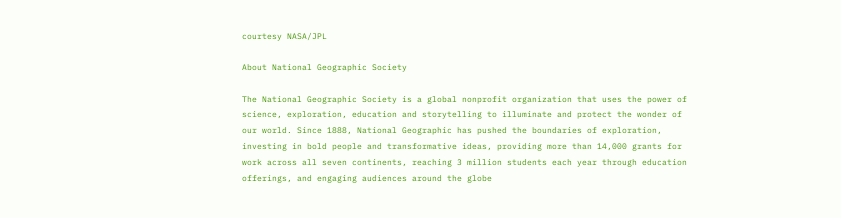courtesy NASA/JPL

About National Geographic Society

The National Geographic Society is a global nonprofit organization that uses the power of science, exploration, education and storytelling to illuminate and protect the wonder of our world. Since 1888, National Geographic has pushed the boundaries of exploration, investing in bold people and transformative ideas, providing more than 14,000 grants for work across all seven continents, reaching 3 million students each year through education offerings, and engaging audiences around the globe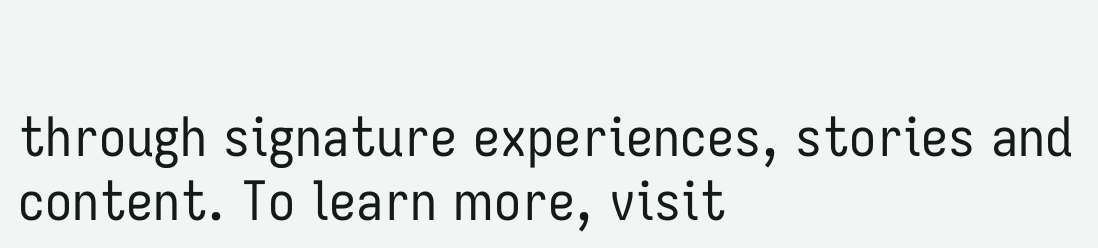through signature experiences, stories and content. To learn more, visit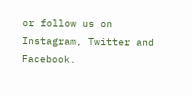or follow us on Instagram, Twitter and Facebook.